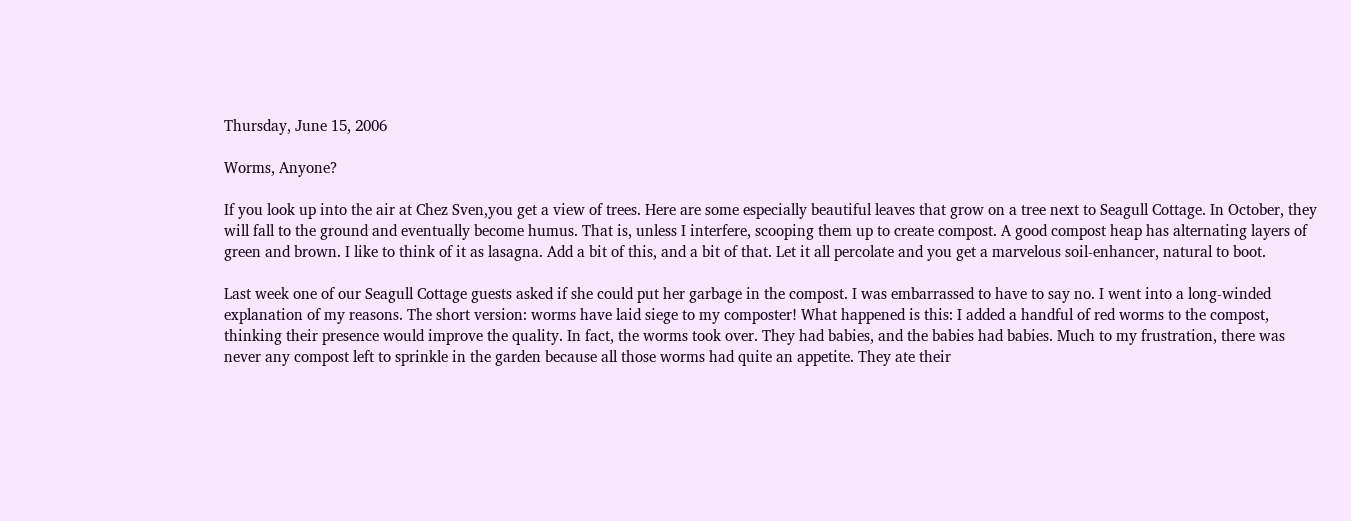Thursday, June 15, 2006

Worms, Anyone?

If you look up into the air at Chez Sven,you get a view of trees. Here are some especially beautiful leaves that grow on a tree next to Seagull Cottage. In October, they will fall to the ground and eventually become humus. That is, unless I interfere, scooping them up to create compost. A good compost heap has alternating layers of green and brown. I like to think of it as lasagna. Add a bit of this, and a bit of that. Let it all percolate and you get a marvelous soil-enhancer, natural to boot.

Last week one of our Seagull Cottage guests asked if she could put her garbage in the compost. I was embarrassed to have to say no. I went into a long-winded explanation of my reasons. The short version: worms have laid siege to my composter! What happened is this: I added a handful of red worms to the compost, thinking their presence would improve the quality. In fact, the worms took over. They had babies, and the babies had babies. Much to my frustration, there was never any compost left to sprinkle in the garden because all those worms had quite an appetite. They ate their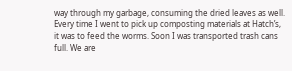way through my garbage, consuming the dried leaves as well. Every time I went to pick up composting materials at Hatch’s, it was to feed the worms. Soon I was transported trash cans full. We are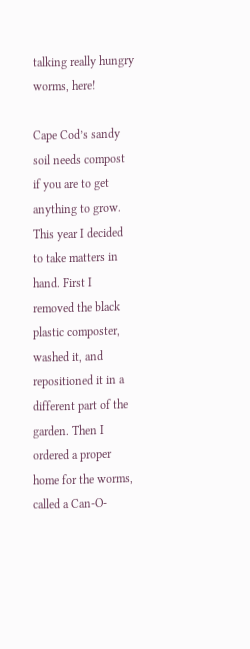talking really hungry worms, here!

Cape Cod’s sandy soil needs compost if you are to get anything to grow. This year I decided to take matters in hand. First I removed the black plastic composter, washed it, and repositioned it in a different part of the garden. Then I ordered a proper home for the worms, called a Can-O-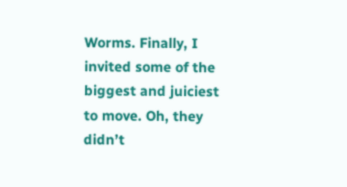Worms. Finally, I invited some of the biggest and juiciest to move. Oh, they didn’t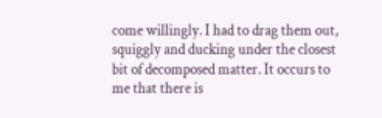come willingly. I had to drag them out, squiggly and ducking under the closest bit of decomposed matter. It occurs to me that there is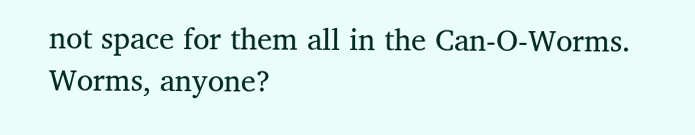not space for them all in the Can-O-Worms. Worms, anyone?